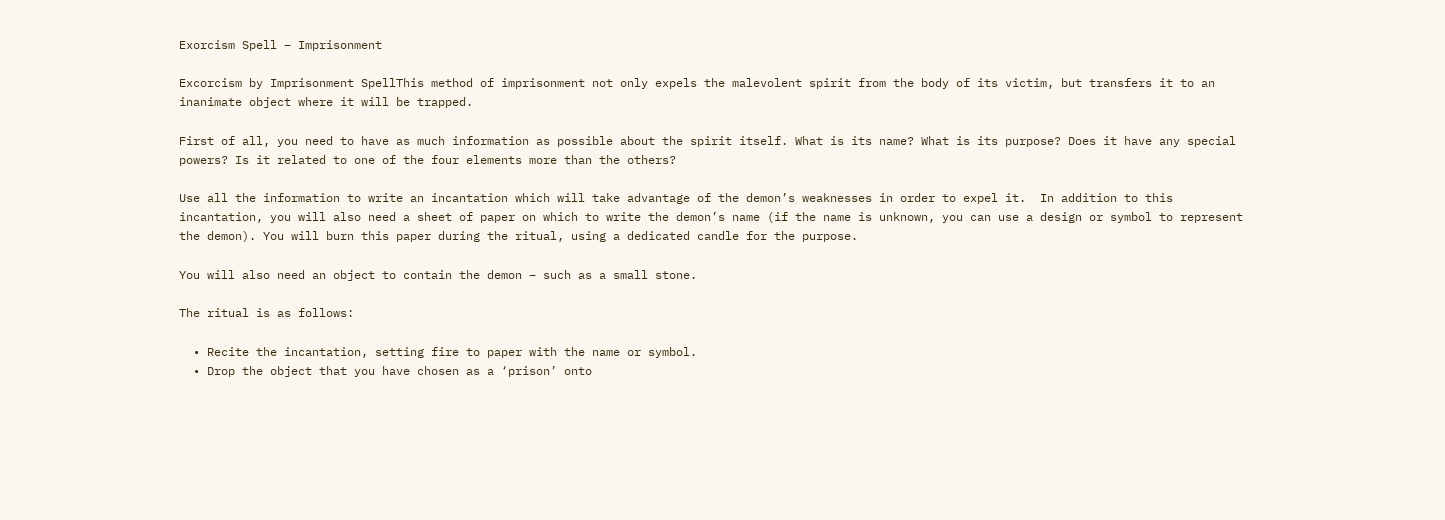Exorcism Spell – Imprisonment

Excorcism by Imprisonment SpellThis method of imprisonment not only expels the malevolent spirit from the body of its victim, but transfers it to an inanimate object where it will be trapped.

First of all, you need to have as much information as possible about the spirit itself. What is its name? What is its purpose? Does it have any special powers? Is it related to one of the four elements more than the others?

Use all the information to write an incantation which will take advantage of the demon’s weaknesses in order to expel it.  In addition to this incantation, you will also need a sheet of paper on which to write the demon’s name (if the name is unknown, you can use a design or symbol to represent the demon). You will burn this paper during the ritual, using a dedicated candle for the purpose.

You will also need an object to contain the demon – such as a small stone.

The ritual is as follows:

  • Recite the incantation, setting fire to paper with the name or symbol.
  • Drop the object that you have chosen as a ‘prison’ onto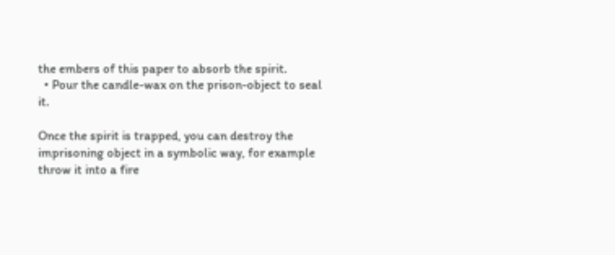the embers of this paper to absorb the spirit.
  • Pour the candle-wax on the prison-object to seal it.

Once the spirit is trapped, you can destroy the imprisoning object in a symbolic way, for example throw it into a fire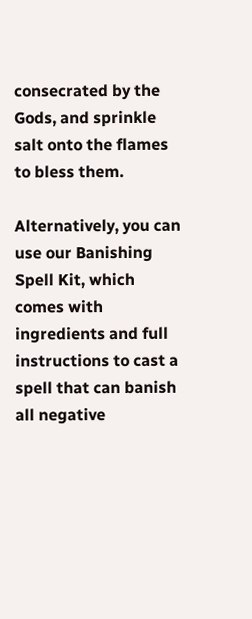consecrated by the Gods, and sprinkle salt onto the flames to bless them.

Alternatively, you can use our Banishing Spell Kit, which comes with ingredients and full instructions to cast a spell that can banish all negative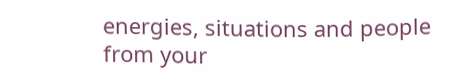energies, situations and people from your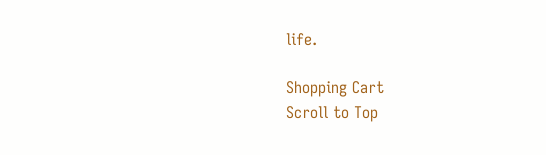life.

Shopping Cart
Scroll to Top